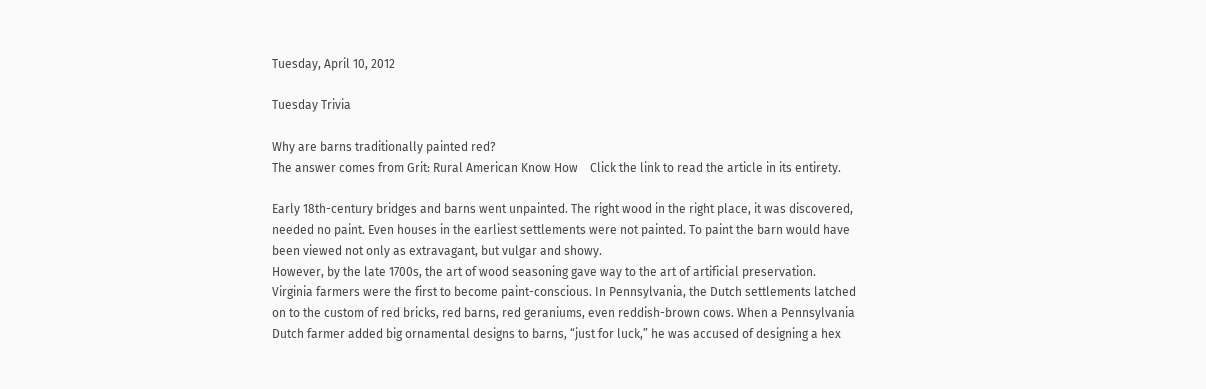Tuesday, April 10, 2012

Tuesday Trivia

Why are barns traditionally painted red?
The answer comes from Grit: Rural American Know How    Click the link to read the article in its entirety.

Early 18th-century bridges and barns went unpainted. The right wood in the right place, it was discovered, needed no paint. Even houses in the earliest settlements were not painted. To paint the barn would have been viewed not only as extravagant, but vulgar and showy.
However, by the late 1700s, the art of wood seasoning gave way to the art of artificial preservation. Virginia farmers were the first to become paint-conscious. In Pennsylvania, the Dutch settlements latched on to the custom of red bricks, red barns, red geraniums, even reddish-brown cows. When a Pennsylvania Dutch farmer added big ornamental designs to barns, “just for luck,” he was accused of designing a hex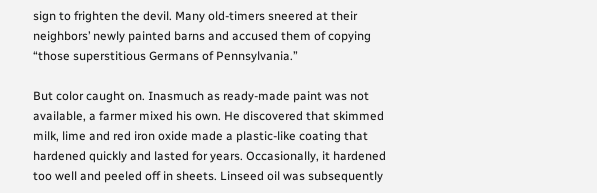sign to frighten the devil. Many old-timers sneered at their neighbors’ newly painted barns and accused them of copying “those superstitious Germans of Pennsylvania.”

But color caught on. Inasmuch as ready-made paint was not available, a farmer mixed his own. He discovered that skimmed milk, lime and red iron oxide made a plastic-like coating that hardened quickly and lasted for years. Occasionally, it hardened too well and peeled off in sheets. Linseed oil was subsequently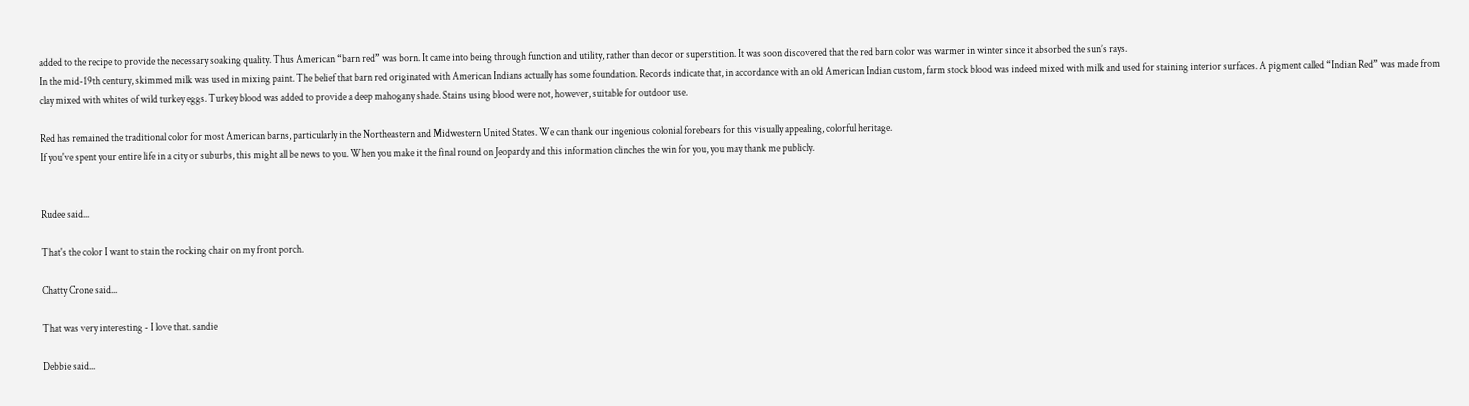added to the recipe to provide the necessary soaking quality. Thus American “barn red” was born. It came into being through function and utility, rather than decor or superstition. It was soon discovered that the red barn color was warmer in winter since it absorbed the sun’s rays.
In the mid-19th century, skimmed milk was used in mixing paint. The belief that barn red originated with American Indians actually has some foundation. Records indicate that, in accordance with an old American Indian custom, farm stock blood was indeed mixed with milk and used for staining interior surfaces. A pigment called “Indian Red” was made from clay mixed with whites of wild turkey eggs. Turkey blood was added to provide a deep mahogany shade. Stains using blood were not, however, suitable for outdoor use.

Red has remained the traditional color for most American barns, particularly in the Northeastern and Midwestern United States. We can thank our ingenious colonial forebears for this visually appealing, colorful heritage.
If you've spent your entire life in a city or suburbs, this might all be news to you. When you make it the final round on Jeopardy and this information clinches the win for you, you may thank me publicly.


Rudee said...

That's the color I want to stain the rocking chair on my front porch.

Chatty Crone said...

That was very interesting - I love that. sandie

Debbie said...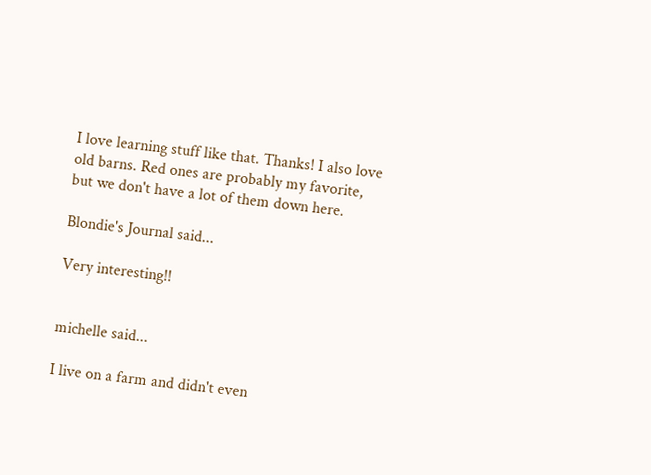I love learning stuff like that. Thanks! I also love old barns. Red ones are probably my favorite, but we don't have a lot of them down here.

Blondie's Journal said...

Very interesting!!


michelle said...

I live on a farm and didn't even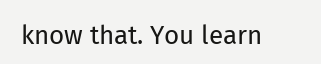know that. You learn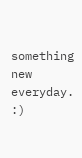something new everyday. :)